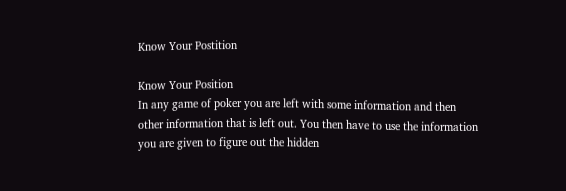Know Your Postition

Know Your Position
In any game of poker you are left with some information and then other information that is left out. You then have to use the information you are given to figure out the hidden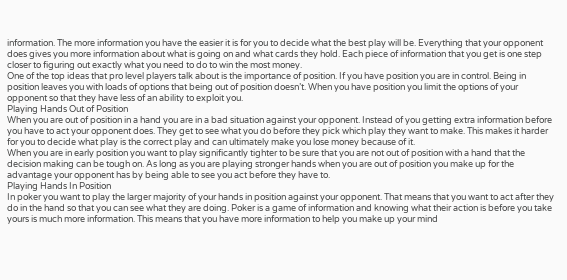information. The more information you have the easier it is for you to decide what the best play will be. Everything that your opponent does gives you more information about what is going on and what cards they hold. Each piece of information that you get is one step closer to figuring out exactly what you need to do to win the most money.
One of the top ideas that pro level players talk about is the importance of position. If you have position you are in control. Being in position leaves you with loads of options that being out of position doesn’t. When you have position you limit the options of your opponent so that they have less of an ability to exploit you.
Playing Hands Out of Position
When you are out of position in a hand you are in a bad situation against your opponent. Instead of you getting extra information before you have to act your opponent does. They get to see what you do before they pick which play they want to make. This makes it harder for you to decide what play is the correct play and can ultimately make you lose money because of it.
When you are in early position you want to play significantly tighter to be sure that you are not out of position with a hand that the decision making can be tough on. As long as you are playing stronger hands when you are out of position you make up for the advantage your opponent has by being able to see you act before they have to.
Playing Hands In Position
In poker you want to play the larger majority of your hands in position against your opponent. That means that you want to act after they do in the hand so that you can see what they are doing. Poker is a game of information and knowing what their action is before you take yours is much more information. This means that you have more information to help you make up your mind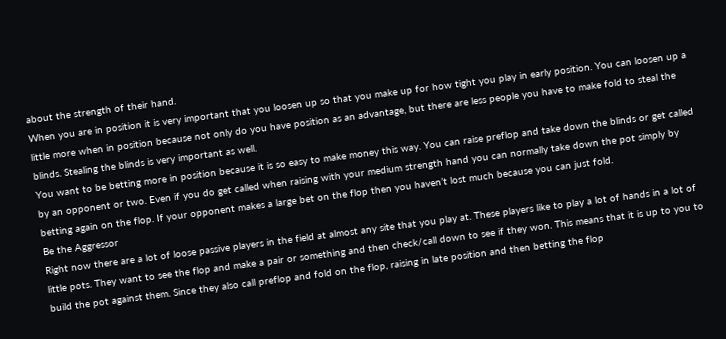about the strength of their hand.
When you are in position it is very important that you loosen up so that you make up for how tight you play in early position. You can loosen up a little more when in position because not only do you have position as an advantage, but there are less people you have to make fold to steal the blinds. Stealing the blinds is very important as well.
You want to be betting more in position because it is so easy to make money this way. You can raise preflop and take down the blinds or get called by an opponent or two. Even if you do get called when raising with your medium strength hand you can normally take down the pot simply by betting again on the flop. If your opponent makes a large bet on the flop then you haven’t lost much because you can just fold.
Be the Aggressor
Right now there are a lot of loose passive players in the field at almost any site that you play at. These players like to play a lot of hands in a lot of little pots. They want to see the flop and make a pair or something and then check/call down to see if they won. This means that it is up to you to build the pot against them. Since they also call preflop and fold on the flop, raising in late position and then betting the flop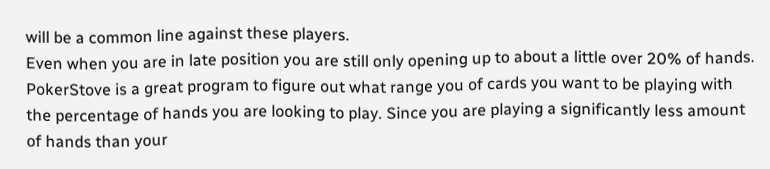will be a common line against these players.
Even when you are in late position you are still only opening up to about a little over 20% of hands. PokerStove is a great program to figure out what range you of cards you want to be playing with the percentage of hands you are looking to play. Since you are playing a significantly less amount of hands than your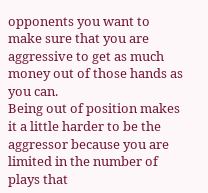opponents you want to make sure that you are aggressive to get as much money out of those hands as you can.
Being out of position makes it a little harder to be the aggressor because you are limited in the number of plays that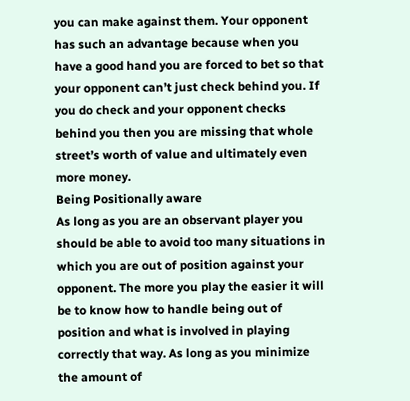you can make against them. Your opponent has such an advantage because when you have a good hand you are forced to bet so that your opponent can’t just check behind you. If you do check and your opponent checks behind you then you are missing that whole street’s worth of value and ultimately even more money.
Being Positionally aware
As long as you are an observant player you should be able to avoid too many situations in which you are out of position against your opponent. The more you play the easier it will be to know how to handle being out of position and what is involved in playing correctly that way. As long as you minimize the amount of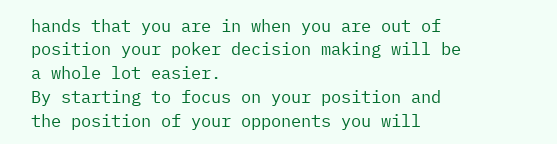hands that you are in when you are out of position your poker decision making will be a whole lot easier.
By starting to focus on your position and the position of your opponents you will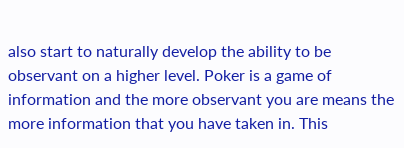also start to naturally develop the ability to be observant on a higher level. Poker is a game of information and the more observant you are means the more information that you have taken in. This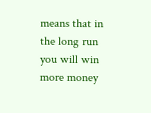means that in the long run you will win more money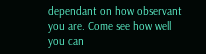dependant on how observant you are. Come see how well you can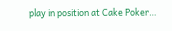play in position at Cake Poker…